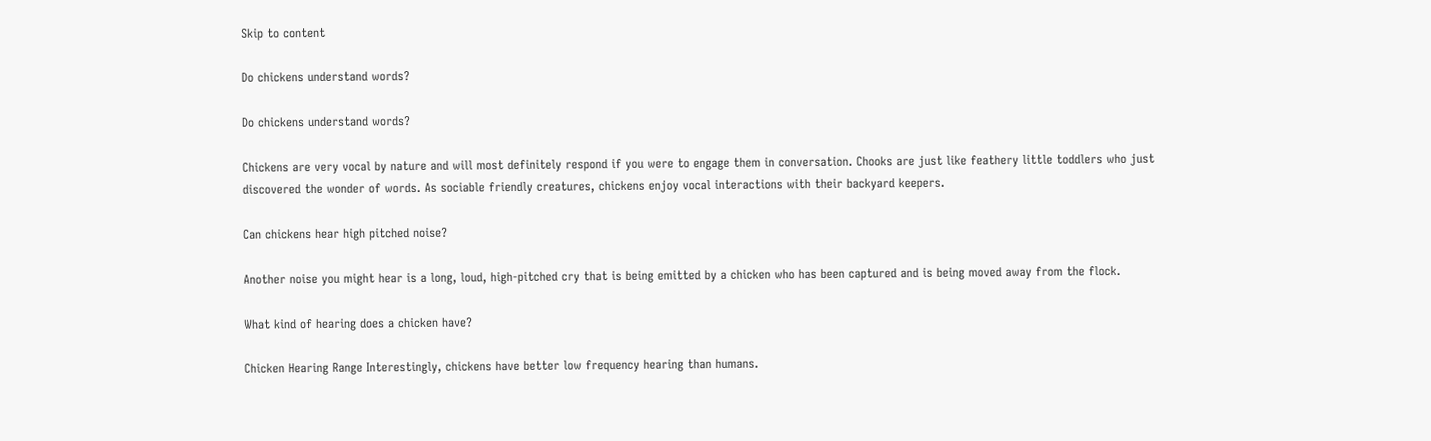Skip to content

Do chickens understand words?

Do chickens understand words?

Chickens are very vocal by nature and will most definitely respond if you were to engage them in conversation. Chooks are just like feathery little toddlers who just discovered the wonder of words. As sociable friendly creatures, chickens enjoy vocal interactions with their backyard keepers.

Can chickens hear high pitched noise?

Another noise you might hear is a long, loud, high-pitched cry that is being emitted by a chicken who has been captured and is being moved away from the flock.

What kind of hearing does a chicken have?

Chicken Hearing Range Interestingly, chickens have better low frequency hearing than humans.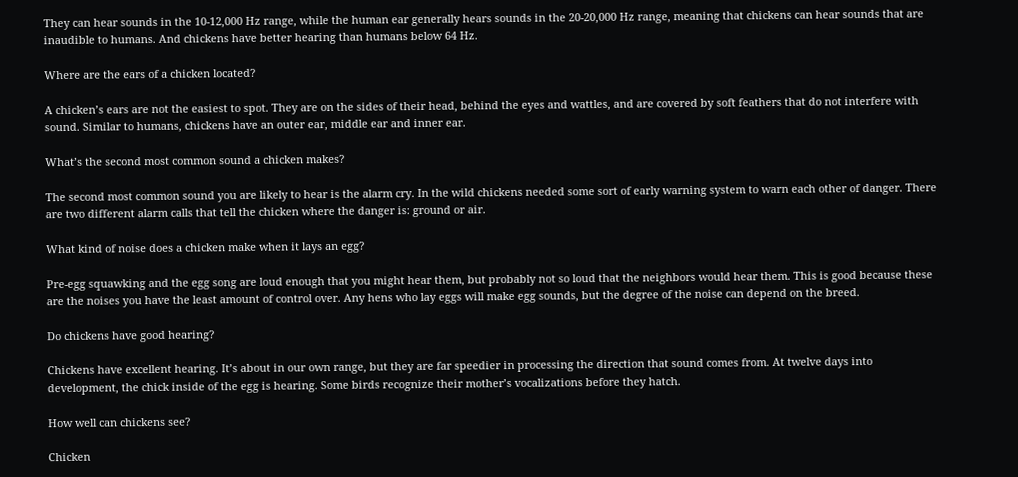They can hear sounds in the 10-12,000 Hz range, while the human ear generally hears sounds in the 20-20,000 Hz range, meaning that chickens can hear sounds that are inaudible to humans. And chickens have better hearing than humans below 64 Hz.

Where are the ears of a chicken located?

A chicken’s ears are not the easiest to spot. They are on the sides of their head, behind the eyes and wattles, and are covered by soft feathers that do not interfere with sound. Similar to humans, chickens have an outer ear, middle ear and inner ear.

What’s the second most common sound a chicken makes?

The second most common sound you are likely to hear is the alarm cry. In the wild chickens needed some sort of early warning system to warn each other of danger. There are two different alarm calls that tell the chicken where the danger is: ground or air.

What kind of noise does a chicken make when it lays an egg?

Pre-egg squawking and the egg song are loud enough that you might hear them, but probably not so loud that the neighbors would hear them. This is good because these are the noises you have the least amount of control over. Any hens who lay eggs will make egg sounds, but the degree of the noise can depend on the breed.

Do chickens have good hearing?

Chickens have excellent hearing. It’s about in our own range, but they are far speedier in processing the direction that sound comes from. At twelve days into development, the chick inside of the egg is hearing. Some birds recognize their mother’s vocalizations before they hatch.

How well can chickens see?

Chicken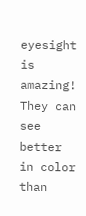eyesight is amazing! They can see better in color than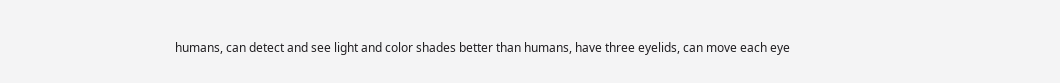humans, can detect and see light and color shades better than humans, have three eyelids, can move each eye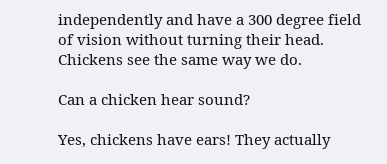independently and have a 300 degree field of vision without turning their head. Chickens see the same way we do.

Can a chicken hear sound?

Yes, chickens have ears! They actually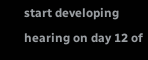start developing hearing on day 12 of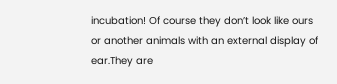incubation! Of course they don’t look like ours or another animals with an external display of ear.They are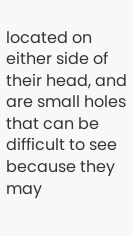located on either side of their head, and are small holes that can be difficult to see because they may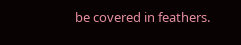be covered in feathers.